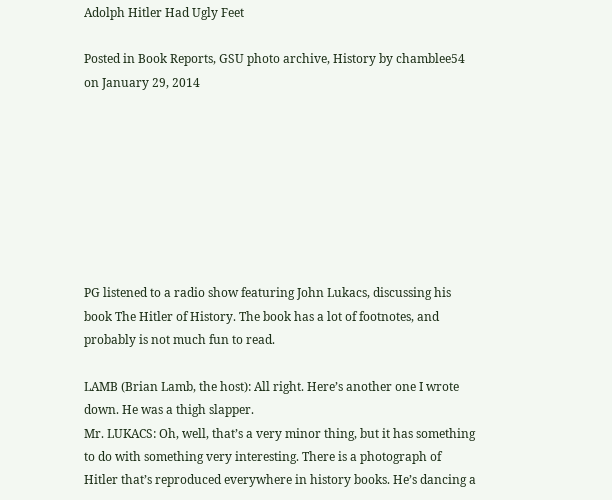Adolph Hitler Had Ugly Feet

Posted in Book Reports, GSU photo archive, History by chamblee54 on January 29, 2014








PG listened to a radio show featuring John Lukacs, discussing his book The Hitler of History. The book has a lot of footnotes, and probably is not much fun to read.

LAMB (Brian Lamb, the host): All right. Here’s another one I wrote down. He was a thigh slapper.
Mr. LUKACS: Oh, well, that’s a very minor thing, but it has something to do with something very interesting. There is a photograph of Hitler that’s reproduced everywhere in history books. He’s dancing a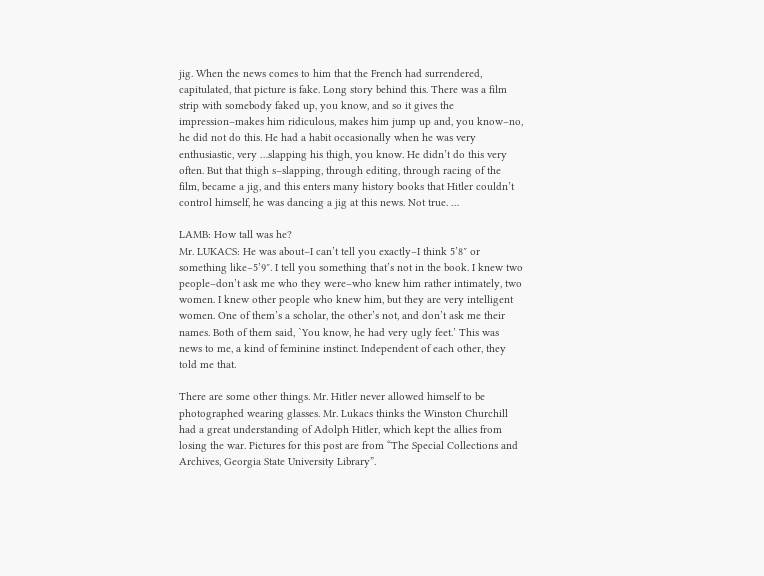jig. When the news comes to him that the French had surrendered, capitulated, that picture is fake. Long story behind this. There was a film strip with somebody faked up, you know, and so it gives the impression–makes him ridiculous, makes him jump up and, you know–no, he did not do this. He had a habit occasionally when he was very enthusiastic, very …slapping his thigh, you know. He didn’t do this very often. But that thigh s–slapping, through editing, through racing of the film, became a jig, and this enters many history books that Hitler couldn’t control himself, he was dancing a jig at this news. Not true. …

LAMB: How tall was he?
Mr. LUKACS: He was about–I can’t tell you exactly–I think 5’8″ or something like–5’9″. I tell you something that’s not in the book. I knew two people–don’t ask me who they were–who knew him rather intimately, two women. I knew other people who knew him, but they are very intelligent women. One of them’s a scholar, the other’s not, and don’t ask me their names. Both of them said, `You know, he had very ugly feet.’ This was news to me, a kind of feminine instinct. Independent of each other, they told me that.

There are some other things. Mr. Hitler never allowed himself to be photographed wearing glasses. Mr. Lukacs thinks the Winston Churchill had a great understanding of Adolph Hitler, which kept the allies from losing the war. Pictures for this post are from “The Special Collections and Archives, Georgia State University Library”.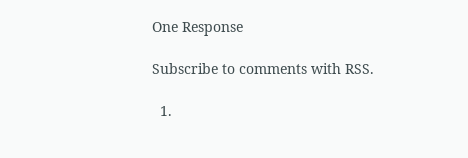One Response

Subscribe to comments with RSS.

  1.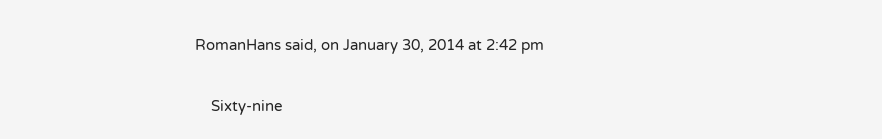RomanHans said, on January 30, 2014 at 2:42 pm

    Sixty-nine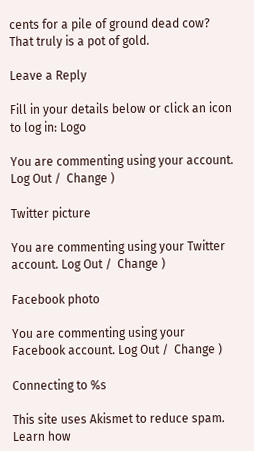cents for a pile of ground dead cow? That truly is a pot of gold.

Leave a Reply

Fill in your details below or click an icon to log in: Logo

You are commenting using your account. Log Out /  Change )

Twitter picture

You are commenting using your Twitter account. Log Out /  Change )

Facebook photo

You are commenting using your Facebook account. Log Out /  Change )

Connecting to %s

This site uses Akismet to reduce spam. Learn how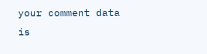your comment data is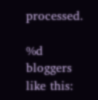processed.

%d bloggers like this: